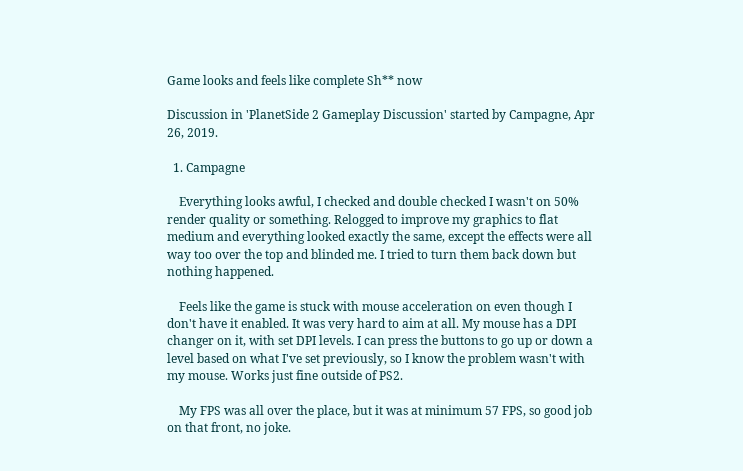Game looks and feels like complete Sh** now

Discussion in 'PlanetSide 2 Gameplay Discussion' started by Campagne, Apr 26, 2019.

  1. Campagne

    Everything looks awful, I checked and double checked I wasn't on 50% render quality or something. Relogged to improve my graphics to flat medium and everything looked exactly the same, except the effects were all way too over the top and blinded me. I tried to turn them back down but nothing happened.

    Feels like the game is stuck with mouse acceleration on even though I don't have it enabled. It was very hard to aim at all. My mouse has a DPI changer on it, with set DPI levels. I can press the buttons to go up or down a level based on what I've set previously, so I know the problem wasn't with my mouse. Works just fine outside of PS2.

    My FPS was all over the place, but it was at minimum 57 FPS, so good job on that front, no joke.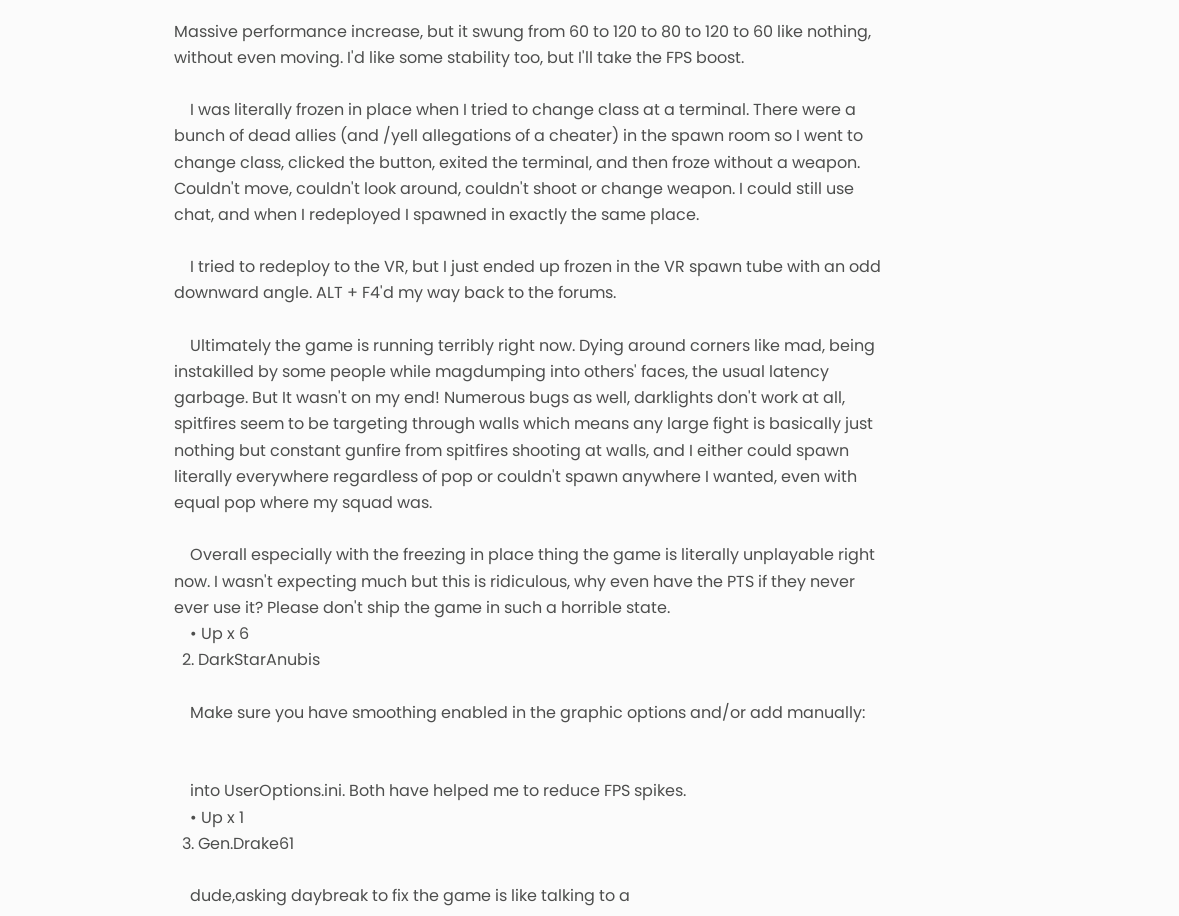Massive performance increase, but it swung from 60 to 120 to 80 to 120 to 60 like nothing, without even moving. I'd like some stability too, but I'll take the FPS boost.

    I was literally frozen in place when I tried to change class at a terminal. There were a bunch of dead allies (and /yell allegations of a cheater) in the spawn room so I went to change class, clicked the button, exited the terminal, and then froze without a weapon. Couldn't move, couldn't look around, couldn't shoot or change weapon. I could still use chat, and when I redeployed I spawned in exactly the same place.

    I tried to redeploy to the VR, but I just ended up frozen in the VR spawn tube with an odd downward angle. ALT + F4'd my way back to the forums.

    Ultimately the game is running terribly right now. Dying around corners like mad, being instakilled by some people while magdumping into others' faces, the usual latency garbage. But It wasn't on my end! Numerous bugs as well, darklights don't work at all, spitfires seem to be targeting through walls which means any large fight is basically just nothing but constant gunfire from spitfires shooting at walls, and I either could spawn literally everywhere regardless of pop or couldn't spawn anywhere I wanted, even with equal pop where my squad was.

    Overall especially with the freezing in place thing the game is literally unplayable right now. I wasn't expecting much but this is ridiculous, why even have the PTS if they never ever use it? Please don't ship the game in such a horrible state.
    • Up x 6
  2. DarkStarAnubis

    Make sure you have smoothing enabled in the graphic options and/or add manually:


    into UserOptions.ini. Both have helped me to reduce FPS spikes.
    • Up x 1
  3. Gen.Drake61

    dude,asking daybreak to fix the game is like talking to a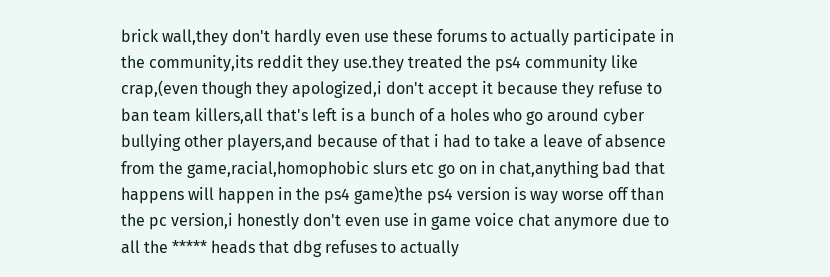brick wall,they don't hardly even use these forums to actually participate in the community,its reddit they use.they treated the ps4 community like crap,(even though they apologized,i don't accept it because they refuse to ban team killers,all that's left is a bunch of a holes who go around cyber bullying other players,and because of that i had to take a leave of absence from the game,racial,homophobic slurs etc go on in chat,anything bad that happens will happen in the ps4 game)the ps4 version is way worse off than the pc version,i honestly don't even use in game voice chat anymore due to all the ***** heads that dbg refuses to actually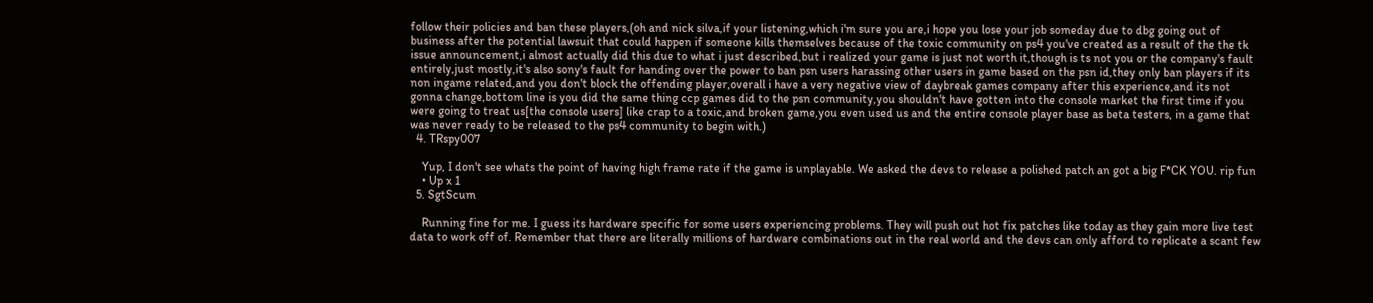follow their policies and ban these players,(oh and nick silva,if your listening,which i'm sure you are,i hope you lose your job someday due to dbg going out of business after the potential lawsuit that could happen if someone kills themselves because of the toxic community on ps4 you've created as a result of the the tk issue announcement,i almost actually did this due to what i just described,but i realized your game is just not worth it,though is ts not you or the company's fault entirely,just mostly,it's also sony's fault for handing over the power to ban psn users harassing other users in game based on the psn id,they only ban players if its non ingame related,and you don't block the offending player,overall i have a very negative view of daybreak games company after this experience,and its not gonna change,bottom line is you did the same thing ccp games did to the psn community,you shouldn't have gotten into the console market the first time if you were going to treat us[the console users] like crap to a toxic,and broken game,you even used us and the entire console player base as beta testers, in a game that was never ready to be released to the ps4 community to begin with.)
  4. TRspy007

    Yup, I don't see whats the point of having high frame rate if the game is unplayable. We asked the devs to release a polished patch an got a big F*CK YOU. rip fun
    • Up x 1
  5. SgtScum

    Running fine for me. I guess its hardware specific for some users experiencing problems. They will push out hot fix patches like today as they gain more live test data to work off of. Remember that there are literally millions of hardware combinations out in the real world and the devs can only afford to replicate a scant few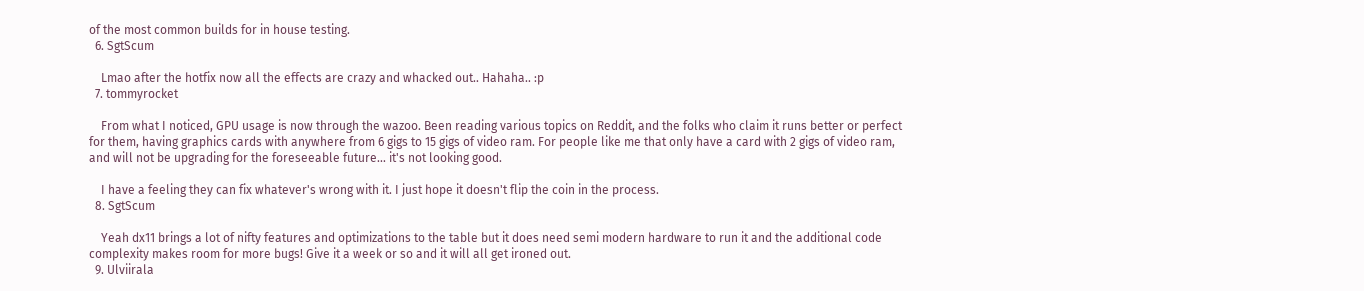of the most common builds for in house testing.
  6. SgtScum

    Lmao after the hotfix now all the effects are crazy and whacked out.. Hahaha.. :p
  7. tommyrocket

    From what I noticed, GPU usage is now through the wazoo. Been reading various topics on Reddit, and the folks who claim it runs better or perfect for them, having graphics cards with anywhere from 6 gigs to 15 gigs of video ram. For people like me that only have a card with 2 gigs of video ram, and will not be upgrading for the foreseeable future... it's not looking good.

    I have a feeling they can fix whatever's wrong with it. I just hope it doesn't flip the coin in the process.
  8. SgtScum

    Yeah dx11 brings a lot of nifty features and optimizations to the table but it does need semi modern hardware to run it and the additional code complexity makes room for more bugs! Give it a week or so and it will all get ironed out.
  9. Ulviirala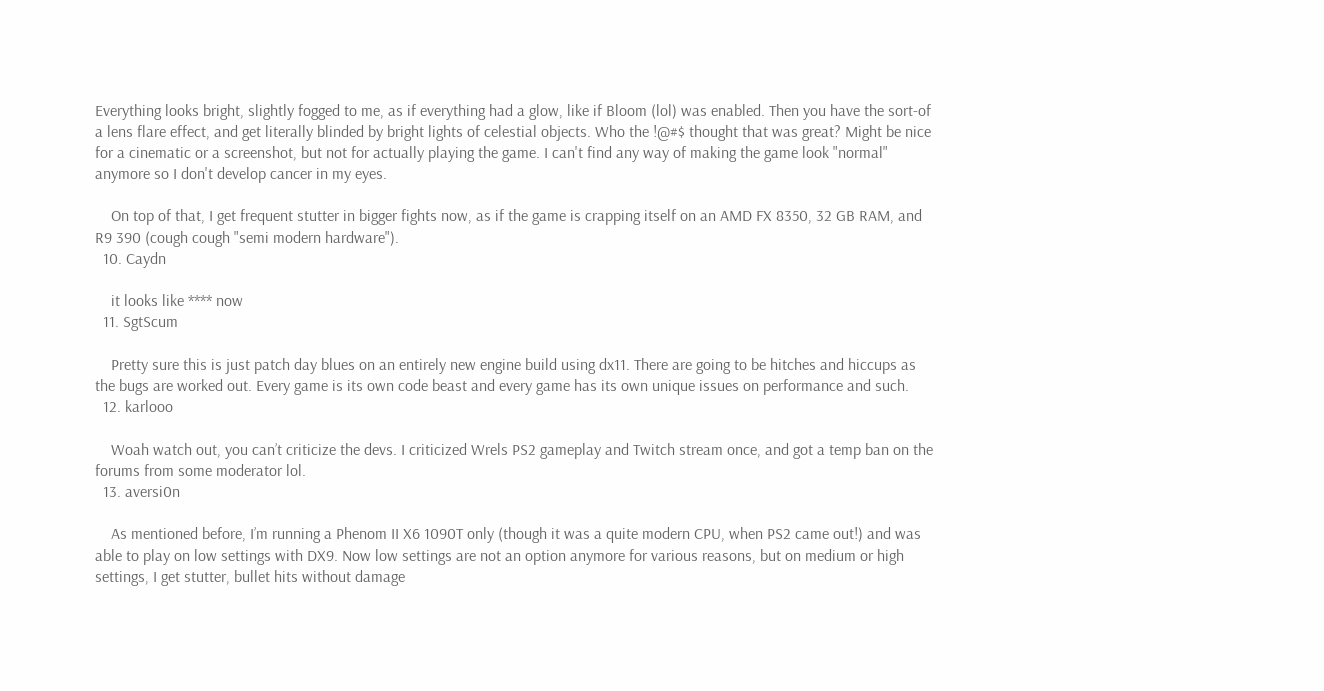Everything looks bright, slightly fogged to me, as if everything had a glow, like if Bloom (lol) was enabled. Then you have the sort-of a lens flare effect, and get literally blinded by bright lights of celestial objects. Who the !@#$ thought that was great? Might be nice for a cinematic or a screenshot, but not for actually playing the game. I can't find any way of making the game look "normal" anymore so I don't develop cancer in my eyes.

    On top of that, I get frequent stutter in bigger fights now, as if the game is crapping itself on an AMD FX 8350, 32 GB RAM, and R9 390 (cough cough "semi modern hardware").
  10. Caydn

    it looks like **** now
  11. SgtScum

    Pretty sure this is just patch day blues on an entirely new engine build using dx11. There are going to be hitches and hiccups as the bugs are worked out. Every game is its own code beast and every game has its own unique issues on performance and such.
  12. karlooo

    Woah watch out, you can’t criticize the devs. I criticized Wrels PS2 gameplay and Twitch stream once, and got a temp ban on the forums from some moderator lol.
  13. aversi0n

    As mentioned before, I’m running a Phenom II X6 1090T only (though it was a quite modern CPU, when PS2 came out!) and was able to play on low settings with DX9. Now low settings are not an option anymore for various reasons, but on medium or high settings, I get stutter, bullet hits without damage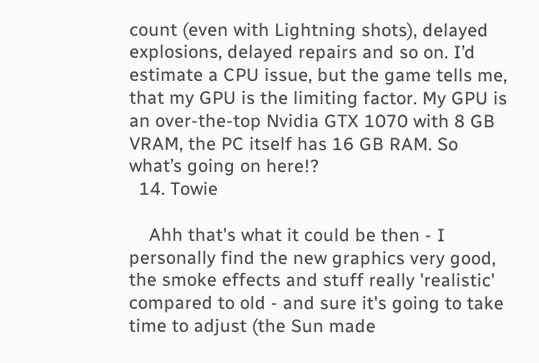count (even with Lightning shots), delayed explosions, delayed repairs and so on. I’d estimate a CPU issue, but the game tells me, that my GPU is the limiting factor. My GPU is an over-the-top Nvidia GTX 1070 with 8 GB VRAM, the PC itself has 16 GB RAM. So what’s going on here!?
  14. Towie

    Ahh that's what it could be then - I personally find the new graphics very good, the smoke effects and stuff really 'realistic' compared to old - and sure it's going to take time to adjust (the Sun made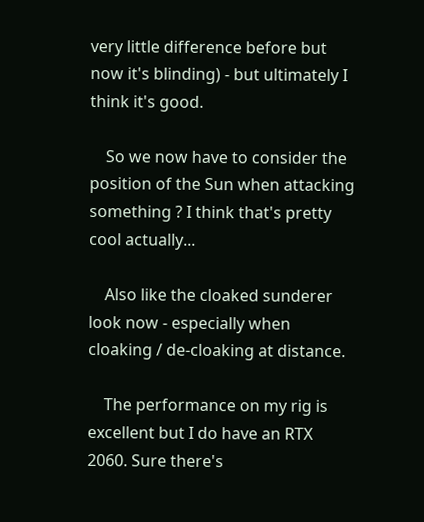very little difference before but now it's blinding) - but ultimately I think it's good.

    So we now have to consider the position of the Sun when attacking something ? I think that's pretty cool actually...

    Also like the cloaked sunderer look now - especially when cloaking / de-cloaking at distance.

    The performance on my rig is excellent but I do have an RTX 2060. Sure there's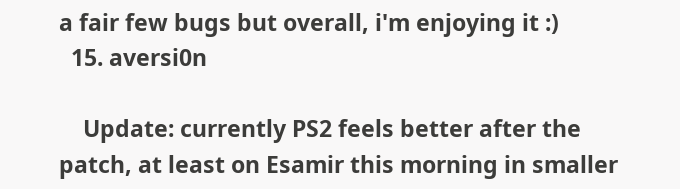a fair few bugs but overall, i'm enjoying it :)
  15. aversi0n

    Update: currently PS2 feels better after the patch, at least on Esamir this morning in smaller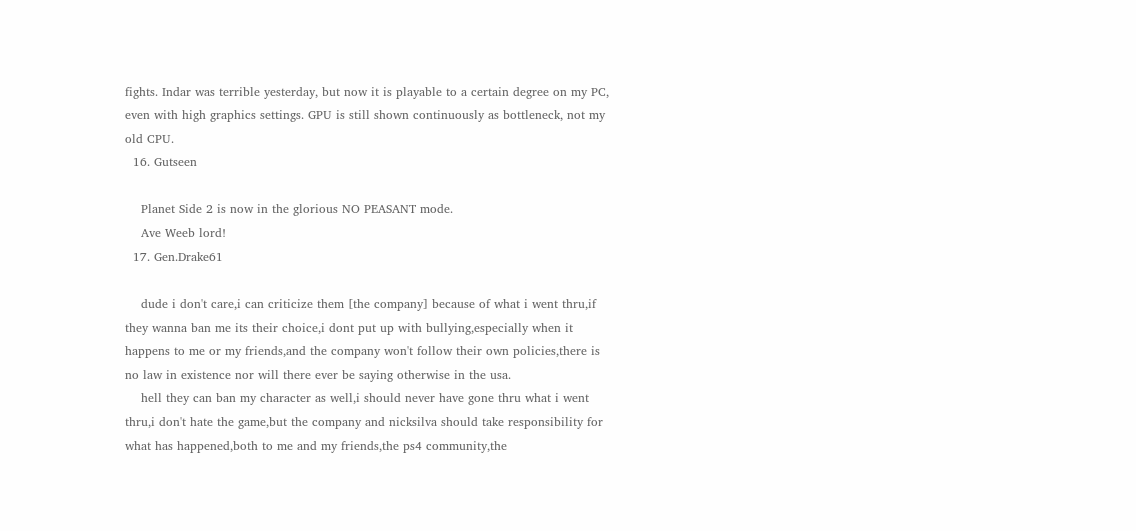fights. Indar was terrible yesterday, but now it is playable to a certain degree on my PC, even with high graphics settings. GPU is still shown continuously as bottleneck, not my old CPU.
  16. Gutseen

    Planet Side 2 is now in the glorious NO PEASANT mode.
    Ave Weeb lord!
  17. Gen.Drake61

    dude i don't care,i can criticize them [the company] because of what i went thru,if they wanna ban me its their choice,i dont put up with bullying,especially when it happens to me or my friends,and the company won't follow their own policies,there is no law in existence nor will there ever be saying otherwise in the usa.
    hell they can ban my character as well,i should never have gone thru what i went thru,i don't hate the game,but the company and nicksilva should take responsibility for what has happened,both to me and my friends,the ps4 community,the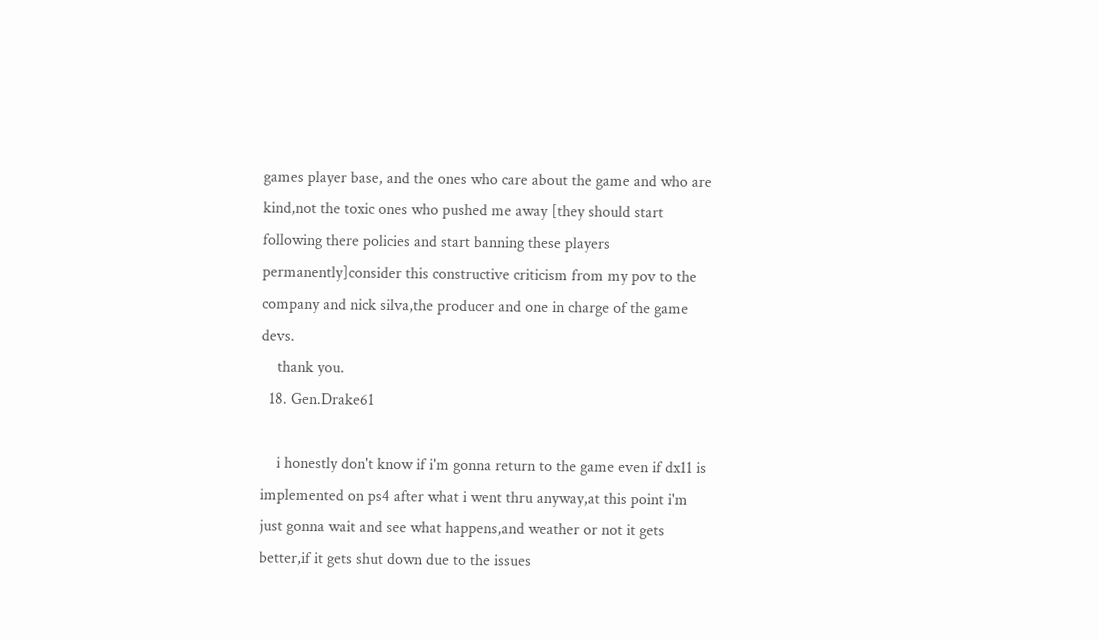games player base, and the ones who care about the game and who are kind,not the toxic ones who pushed me away [they should start following there policies and start banning these players permanently]consider this constructive criticism from my pov to the company and nick silva,the producer and one in charge of the game devs.
    thank you.
  18. Gen.Drake61

    i honestly don't know if i'm gonna return to the game even if dx11 is implemented on ps4 after what i went thru anyway,at this point i'm just gonna wait and see what happens,and weather or not it gets better,if it gets shut down due to the issues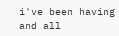i've been having and all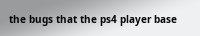the bugs that the ps4 player base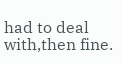had to deal with,then fine.